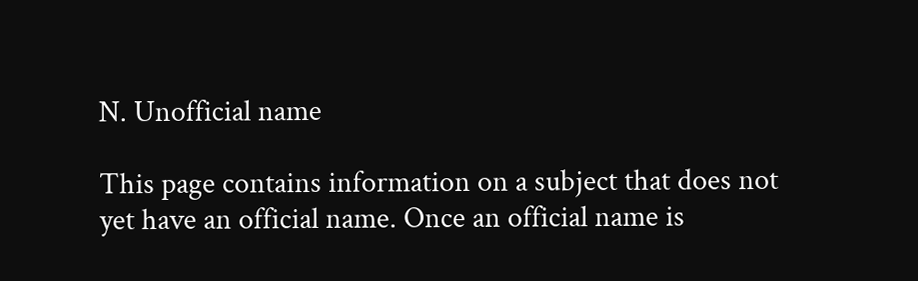N. Unofficial name

This page contains information on a subject that does not yet have an official name. Once an official name is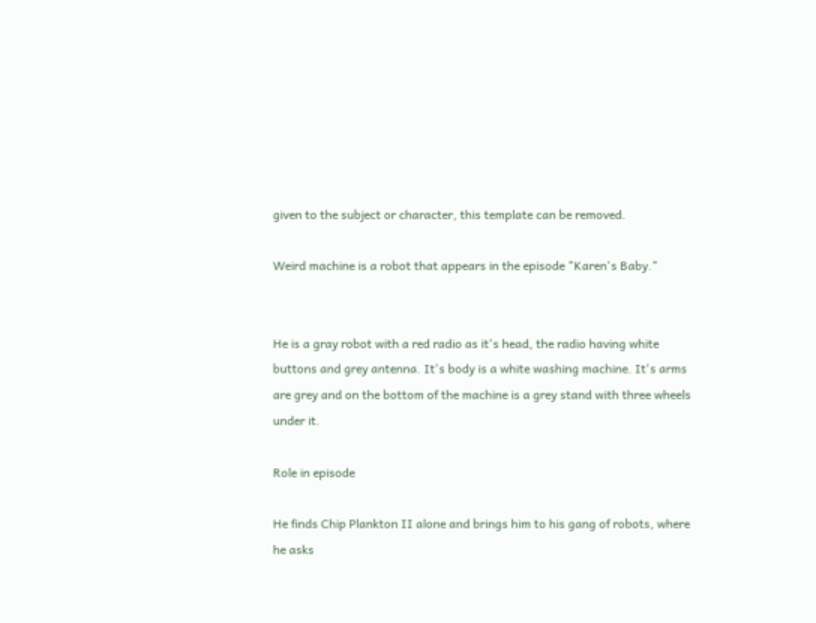given to the subject or character, this template can be removed.

Weird machine is a robot that appears in the episode "Karen's Baby."


He is a gray robot with a red radio as it's head, the radio having white buttons and grey antenna. It's body is a white washing machine. It's arms are grey and on the bottom of the machine is a grey stand with three wheels under it.

Role in episode

He finds Chip Plankton II alone and brings him to his gang of robots, where he asks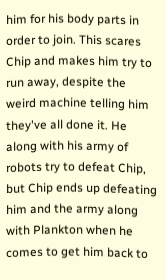him for his body parts in order to join. This scares Chip and makes him try to run away, despite the weird machine telling him they've all done it. He along with his army of robots try to defeat Chip, but Chip ends up defeating him and the army along with Plankton when he comes to get him back to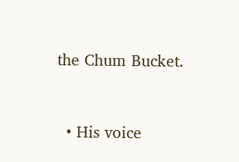the Chum Bucket.


  • His voice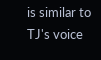is similar to TJ's voice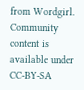from Wordgirl.
Community content is available under CC-BY-SA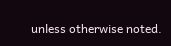unless otherwise noted.